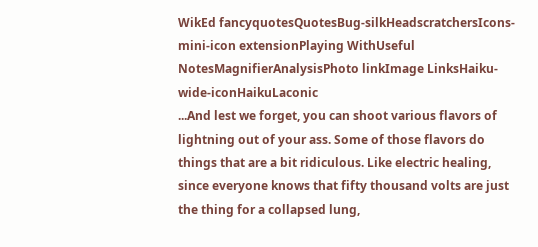WikEd fancyquotesQuotesBug-silkHeadscratchersIcons-mini-icon extensionPlaying WithUseful NotesMagnifierAnalysisPhoto linkImage LinksHaiku-wide-iconHaikuLaconic
...And lest we forget, you can shoot various flavors of lightning out of your ass. Some of those flavors do things that are a bit ridiculous. Like electric healing, since everyone knows that fifty thousand volts are just the thing for a collapsed lung,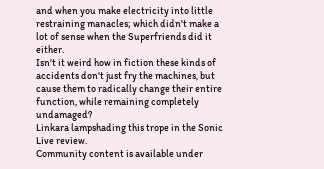and when you make electricity into little restraining manacles; which didn't make a lot of sense when the Superfriends did it either.
Isn't it weird how in fiction these kinds of accidents don't just fry the machines, but cause them to radically change their entire function, while remaining completely undamaged?
Linkara lampshading this trope in the Sonic Live review.
Community content is available under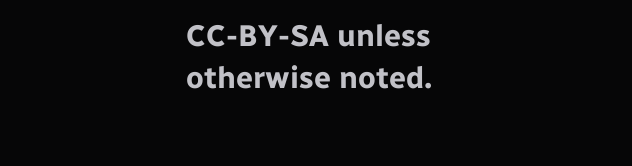CC-BY-SA unless otherwise noted.